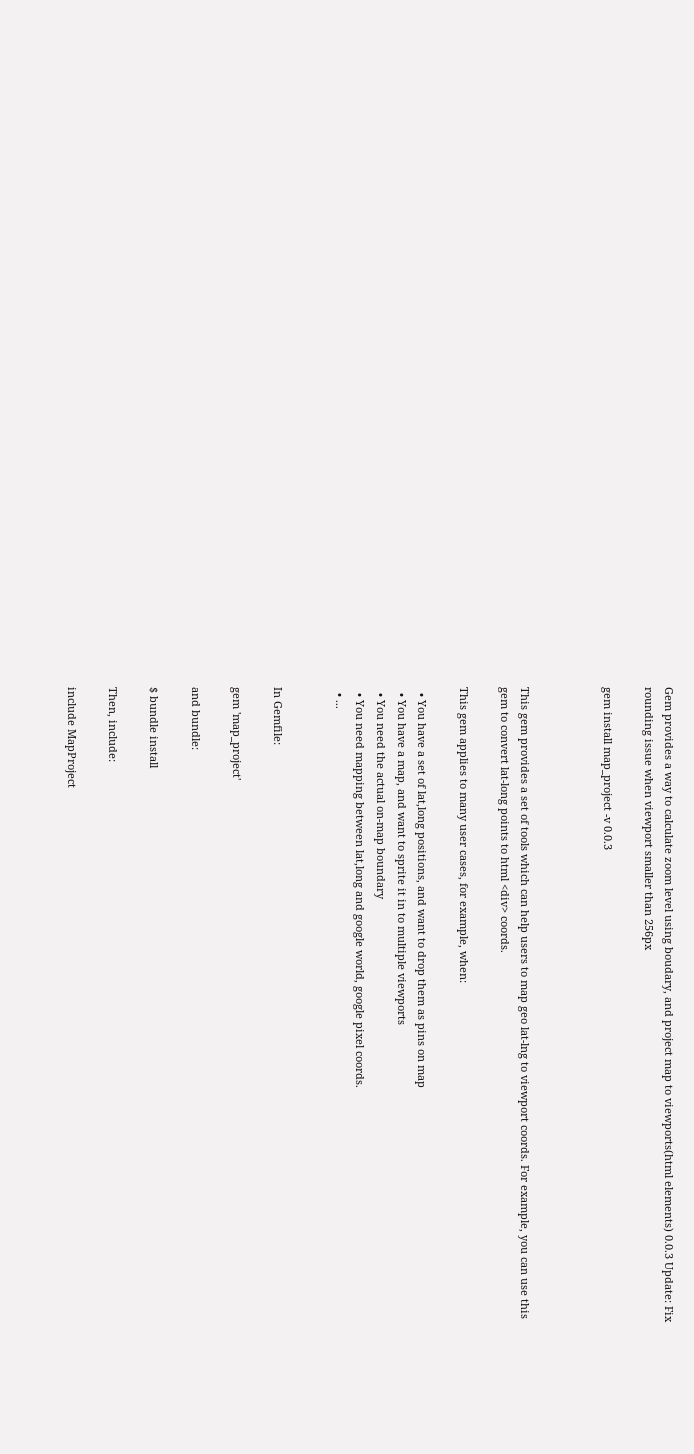Gem provides a way to calculate zoom level using boudary, and project map to viewports(html elements) 0.0.3 Update: Fix rounding issue when viewport smaller than 256px

gem install map_project -v 0.0.3



This gem provides a set of tools which can help users to map geo lat-lng to viewport coords. For example, you can use this gem to convert lat-long points to html <div> coords.

This gem applies to many user cases, for example, when:

  • You have a set of lat,long positions, and want to drop them as pins on map
  • You have a map, and want to sprite it in to multiple viewports
  • You need the actual on-map boundary
  • You need mapping between lat,long and google world, google pixel coords.
  • ...


In Gemfile:

gem 'map_project'

and bundle:

$ bundle install

Then, include:

include MapProject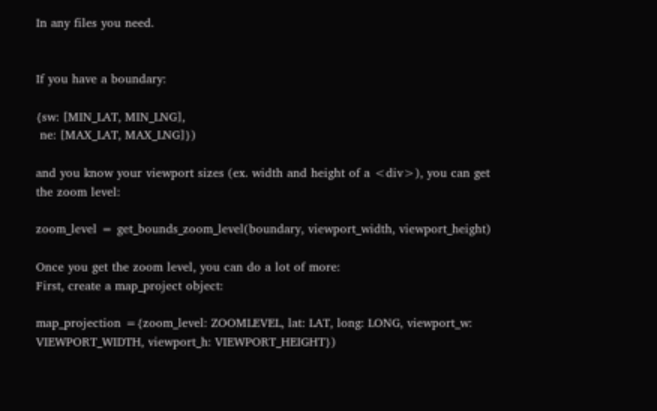In any files you need.


If you have a boundary:

{sw: [MIN_LAT, MIN_LNG],
 ne: [MAX_LAT, MAX_LNG]})

and you know your viewport sizes (ex. width and height of a <div>), you can get the zoom level:

zoom_level = get_bounds_zoom_level(boundary, viewport_width, viewport_height)

Once you get the zoom level, you can do a lot of more:
First, create a map_project object:

map_projection ={zoom_level: ZOOMLEVEL, lat: LAT, long: LONG, viewport_w: VIEWPORT_WIDTH, viewport_h: VIEWPORT_HEIGHT})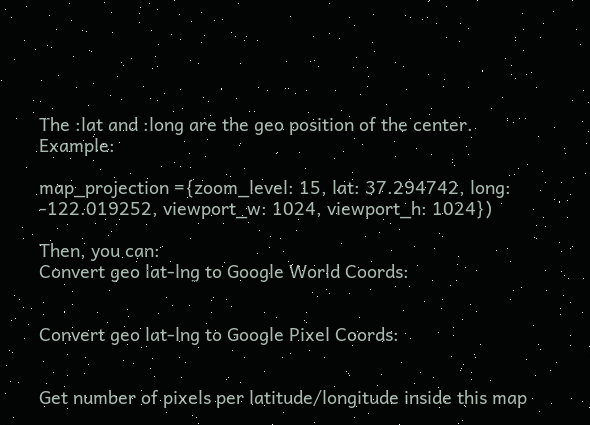The :lat and :long are the geo position of the center. Example:

map_projection ={zoom_level: 15, lat: 37.294742, long: -122.019252, viewport_w: 1024, viewport_h: 1024})

Then, you can:
Convert geo lat-lng to Google World Coords:


Convert geo lat-lng to Google Pixel Coords:


Get number of pixels per latitude/longitude inside this map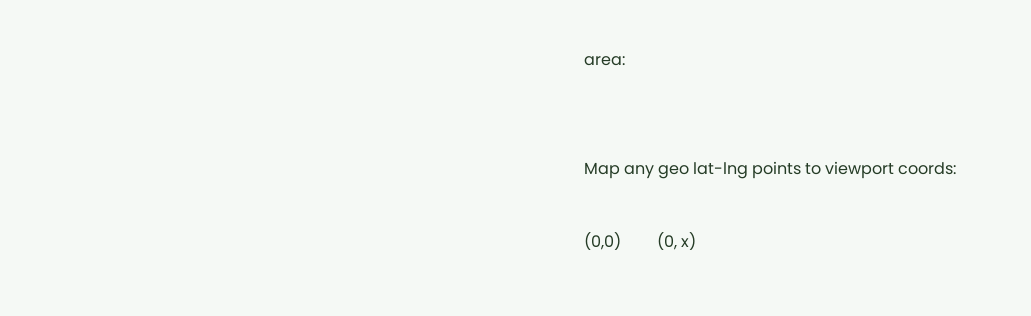area:


Map any geo lat-lng points to viewport coords:

(0,0)         (0, x)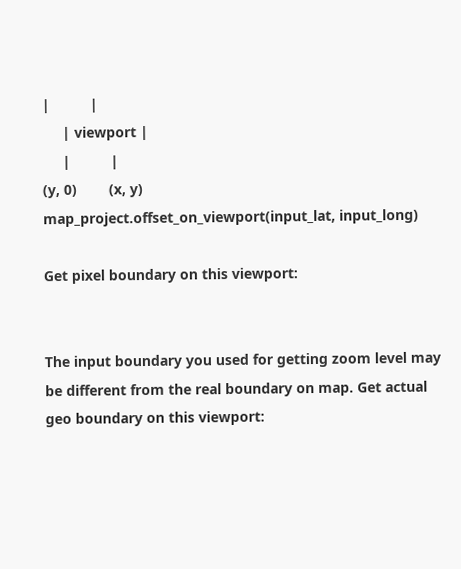|          |
     | viewport |
     |          |
(y, 0)        (x, y)
map_project.offset_on_viewport(input_lat, input_long)

Get pixel boundary on this viewport:


The input boundary you used for getting zoom level may be different from the real boundary on map. Get actual geo boundary on this viewport: